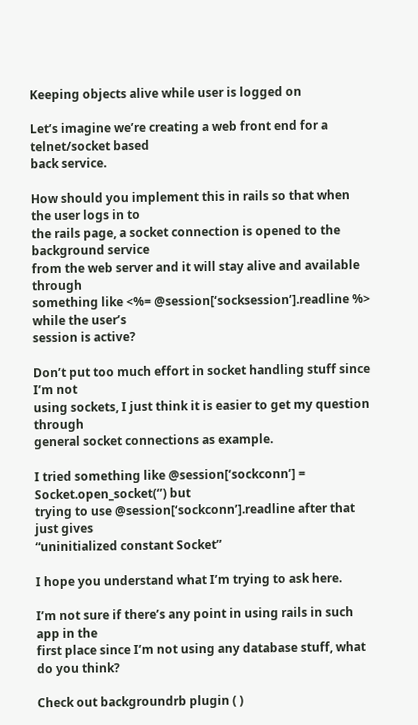Keeping objects alive while user is logged on

Let’s imagine we’re creating a web front end for a telnet/socket based
back service.

How should you implement this in rails so that when the user logs in to
the rails page, a socket connection is opened to the background service
from the web server and it will stay alive and available through
something like <%= @session[‘socksession’].readline %> while the user’s
session is active?

Don’t put too much effort in socket handling stuff since I’m not
using sockets, I just think it is easier to get my question through
general socket connections as example.

I tried something like @session[‘sockconn’] =
Socket.open_socket(‘’) but
trying to use @session[‘sockconn’].readline after that just gives
“uninitialized constant Socket”

I hope you understand what I’m trying to ask here.

I’m not sure if there’s any point in using rails in such app in the
first place since I’m not using any database stuff, what do you think?

Check out backgroundrb plugin ( )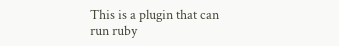This is a plugin that can run ruby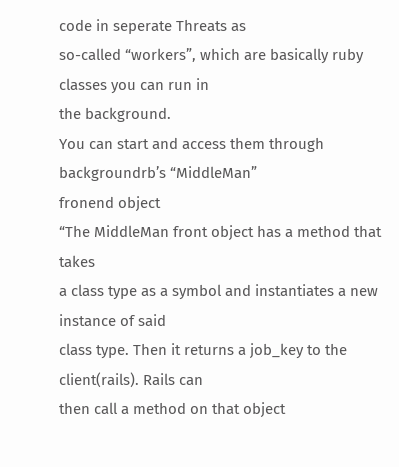code in seperate Threats as
so-called “workers”, which are basically ruby classes you can run in
the background.
You can start and access them through backgroundrb’s “MiddleMan”
fronend object
“The MiddleMan front object has a method that takes
a class type as a symbol and instantiates a new instance of said
class type. Then it returns a job_key to the client(rails). Rails can
then call a method on that object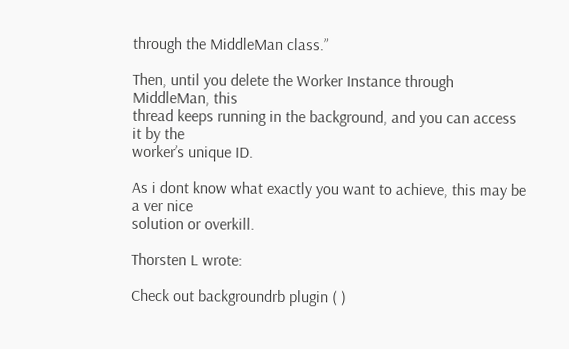through the MiddleMan class.”

Then, until you delete the Worker Instance through MiddleMan, this
thread keeps running in the background, and you can access it by the
worker’s unique ID.

As i dont know what exactly you want to achieve, this may be a ver nice
solution or overkill.

Thorsten L wrote:

Check out backgroundrb plugin ( )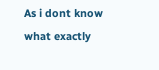As i dont know what exactly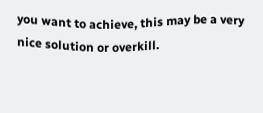you want to achieve, this may be a very
nice solution or overkill.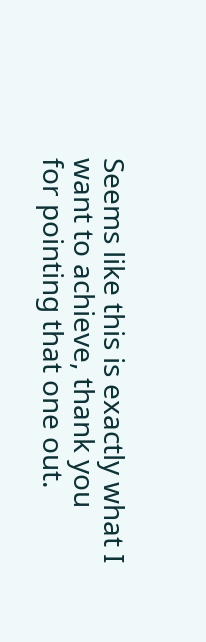Seems like this is exactly what I want to achieve, thank you
for pointing that one out.